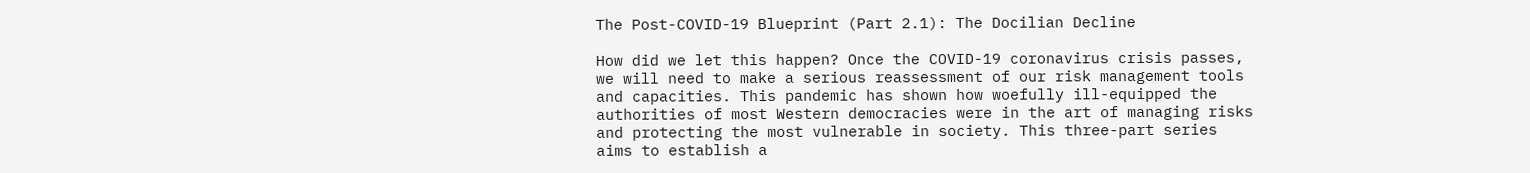The Post-COVID-19 Blueprint (Part 2.1): The Docilian Decline

How did we let this happen? Once the COVID-19 coronavirus crisis passes, we will need to make a serious reassessment of our risk management tools and capacities. This pandemic has shown how woefully ill-equipped the authorities of most Western democracies were in the art of managing risks and protecting the most vulnerable in society. This three-part series aims to establish a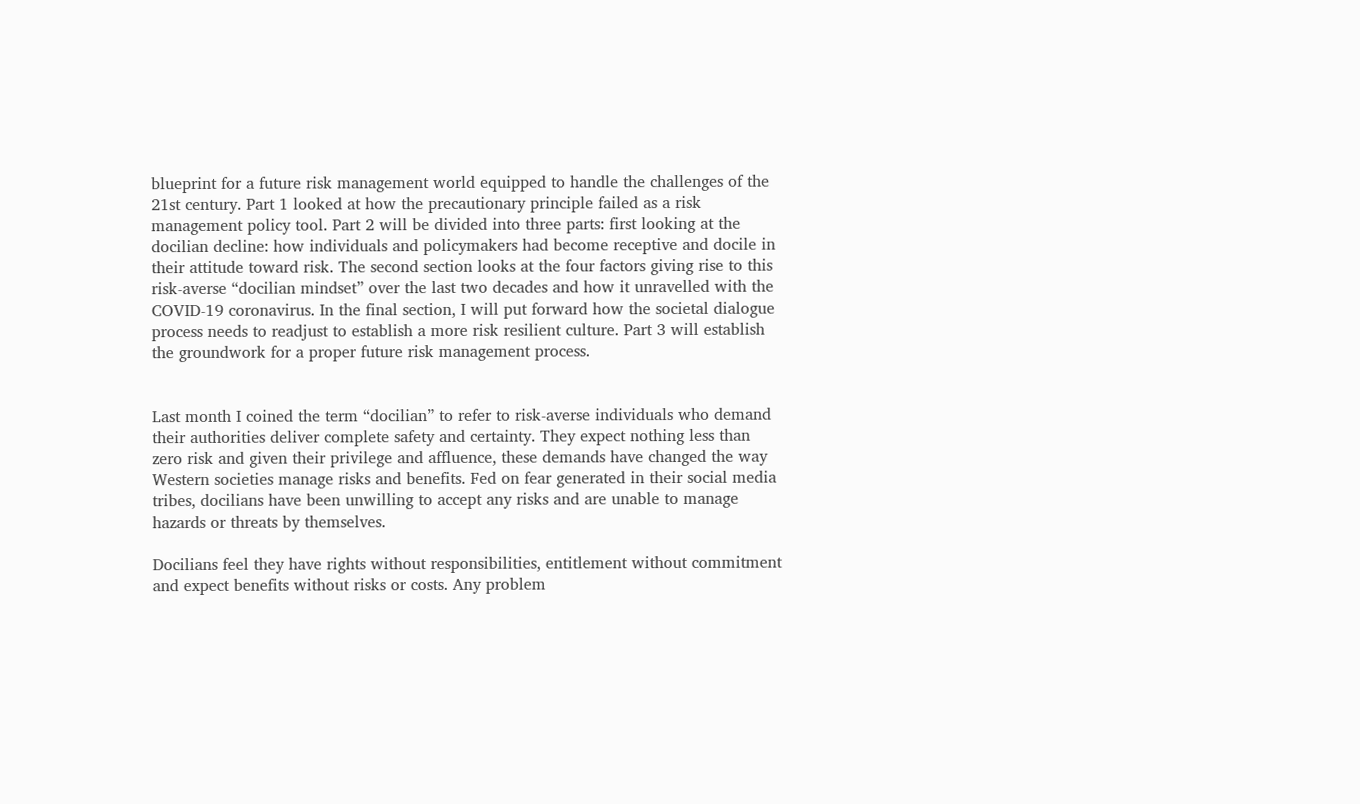blueprint for a future risk management world equipped to handle the challenges of the 21st century. Part 1 looked at how the precautionary principle failed as a risk management policy tool. Part 2 will be divided into three parts: first looking at the docilian decline: how individuals and policymakers had become receptive and docile in their attitude toward risk. The second section looks at the four factors giving rise to this risk-averse “docilian mindset” over the last two decades and how it unravelled with the COVID-19 coronavirus. In the final section, I will put forward how the societal dialogue process needs to readjust to establish a more risk resilient culture. Part 3 will establish the groundwork for a proper future risk management process.


Last month I coined the term “docilian” to refer to risk-averse individuals who demand their authorities deliver complete safety and certainty. They expect nothing less than zero risk and given their privilege and affluence, these demands have changed the way Western societies manage risks and benefits. Fed on fear generated in their social media tribes, docilians have been unwilling to accept any risks and are unable to manage hazards or threats by themselves.

Docilians feel they have rights without responsibilities, entitlement without commitment and expect benefits without risks or costs. Any problem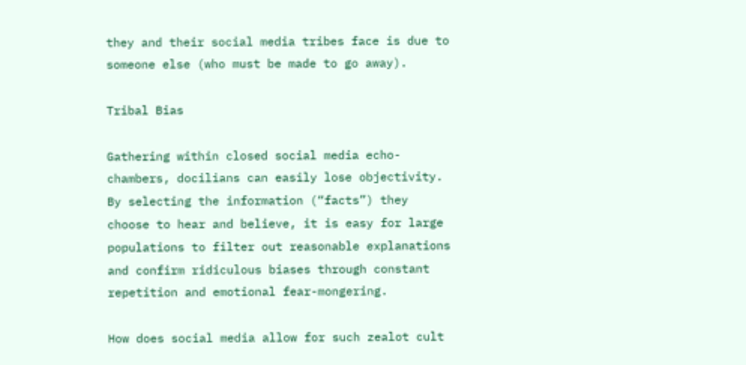they and their social media tribes face is due to someone else (who must be made to go away).

Tribal Bias

Gathering within closed social media echo-chambers, docilians can easily lose objectivity. By selecting the information (“facts”) they choose to hear and believe, it is easy for large populations to filter out reasonable explanations and confirm ridiculous biases through constant repetition and emotional fear-mongering.

How does social media allow for such zealot cult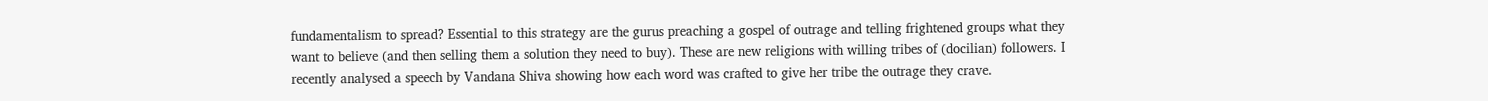fundamentalism to spread? Essential to this strategy are the gurus preaching a gospel of outrage and telling frightened groups what they want to believe (and then selling them a solution they need to buy). These are new religions with willing tribes of (docilian) followers. I recently analysed a speech by Vandana Shiva showing how each word was crafted to give her tribe the outrage they crave.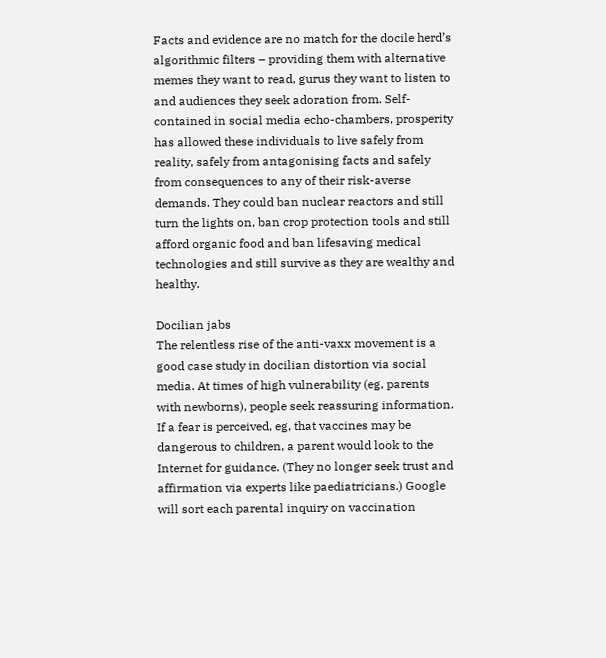Facts and evidence are no match for the docile herd’s algorithmic filters – providing them with alternative memes they want to read, gurus they want to listen to and audiences they seek adoration from. Self-contained in social media echo-chambers, prosperity has allowed these individuals to live safely from reality, safely from antagonising facts and safely from consequences to any of their risk-averse demands. They could ban nuclear reactors and still turn the lights on, ban crop protection tools and still afford organic food and ban lifesaving medical technologies and still survive as they are wealthy and healthy.

Docilian jabs
The relentless rise of the anti-vaxx movement is a good case study in docilian distortion via social media. At times of high vulnerability (eg, parents with newborns), people seek reassuring information. If a fear is perceived, eg, that vaccines may be dangerous to children, a parent would look to the Internet for guidance. (They no longer seek trust and affirmation via experts like paediatricians.) Google will sort each parental inquiry on vaccination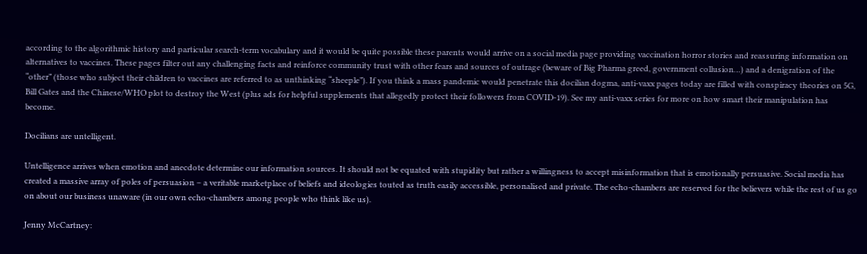according to the algorithmic history and particular search-term vocabulary and it would be quite possible these parents would arrive on a social media page providing vaccination horror stories and reassuring information on alternatives to vaccines. These pages filter out any challenging facts and reinforce community trust with other fears and sources of outrage (beware of Big Pharma greed, government collusion…) and a denigration of the “other” (those who subject their children to vaccines are referred to as unthinking “sheeple”). If you think a mass pandemic would penetrate this docilian dogma, anti-vaxx pages today are filled with conspiracy theories on 5G, Bill Gates and the Chinese/WHO plot to destroy the West (plus ads for helpful supplements that allegedly protect their followers from COVID-19). See my anti-vaxx series for more on how smart their manipulation has become.

Docilians are untelligent.

Untelligence arrives when emotion and anecdote determine our information sources. It should not be equated with stupidity but rather a willingness to accept misinformation that is emotionally persuasive. Social media has created a massive array of poles of persuasion – a veritable marketplace of beliefs and ideologies touted as truth easily accessible, personalised and private. The echo-chambers are reserved for the believers while the rest of us go on about our business unaware (in our own echo-chambers among people who think like us).

Jenny McCartney: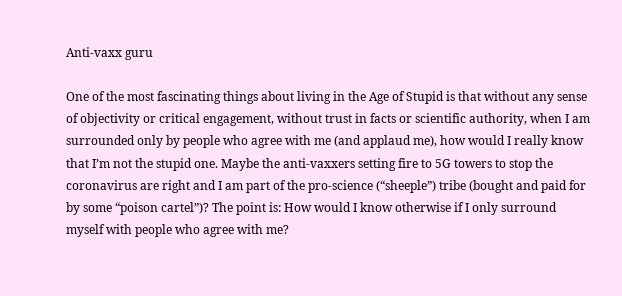Anti-vaxx guru

One of the most fascinating things about living in the Age of Stupid is that without any sense of objectivity or critical engagement, without trust in facts or scientific authority, when I am surrounded only by people who agree with me (and applaud me), how would I really know that I’m not the stupid one. Maybe the anti-vaxxers setting fire to 5G towers to stop the coronavirus are right and I am part of the pro-science (“sheeple”) tribe (bought and paid for by some “poison cartel”)? The point is: How would I know otherwise if I only surround myself with people who agree with me?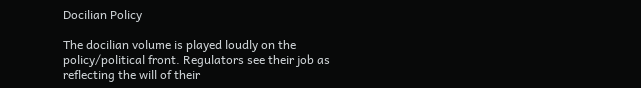Docilian Policy

The docilian volume is played loudly on the policy/political front. Regulators see their job as reflecting the will of their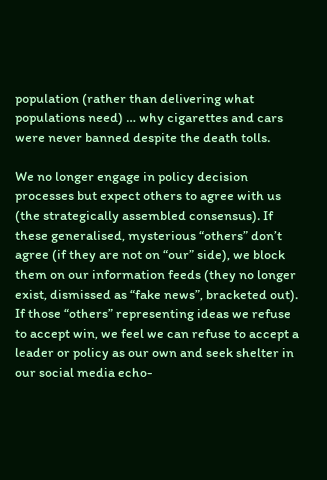population (rather than delivering what populations need) … why cigarettes and cars were never banned despite the death tolls.

We no longer engage in policy decision processes but expect others to agree with us (the strategically assembled consensus). If these generalised, mysterious “others” don’t agree (if they are not on “our” side), we block them on our information feeds (they no longer exist, dismissed as “fake news”, bracketed out). If those “others” representing ideas we refuse to accept win, we feel we can refuse to accept a leader or policy as our own and seek shelter in our social media echo-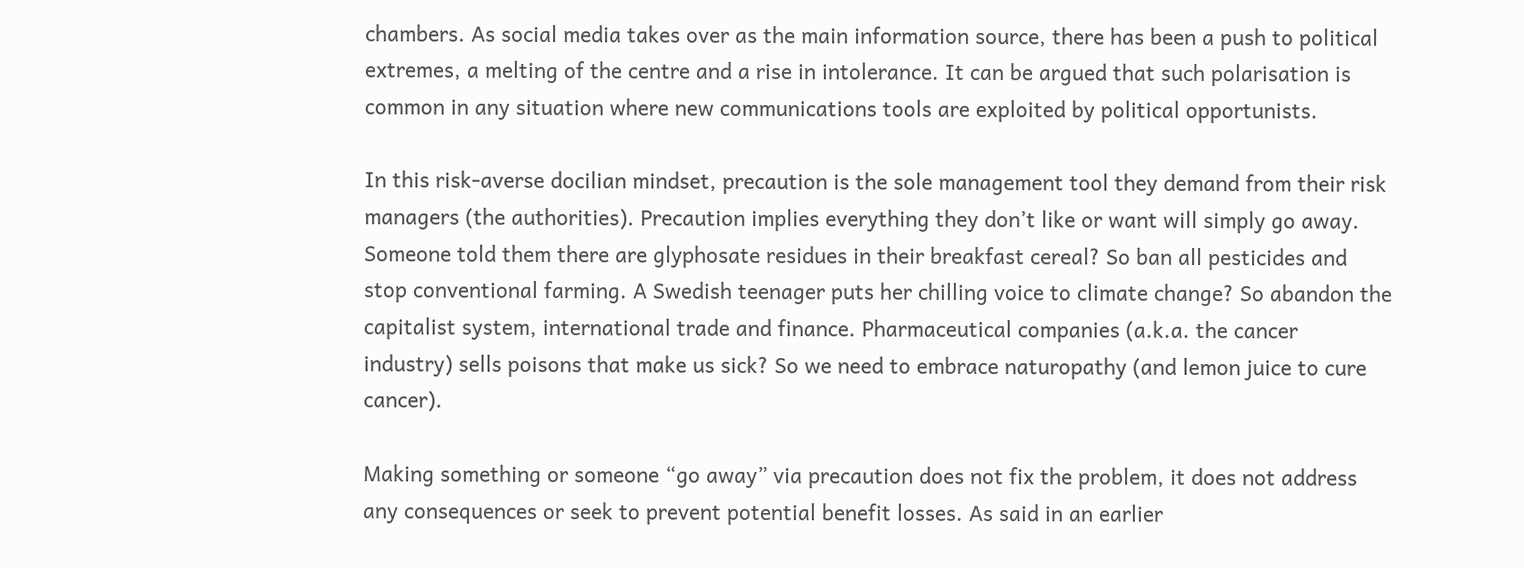chambers. As social media takes over as the main information source, there has been a push to political extremes, a melting of the centre and a rise in intolerance. It can be argued that such polarisation is common in any situation where new communications tools are exploited by political opportunists.

In this risk-averse docilian mindset, precaution is the sole management tool they demand from their risk managers (the authorities). Precaution implies everything they don’t like or want will simply go away. Someone told them there are glyphosate residues in their breakfast cereal? So ban all pesticides and stop conventional farming. A Swedish teenager puts her chilling voice to climate change? So abandon the capitalist system, international trade and finance. Pharmaceutical companies (a.k.a. the cancer industry) sells poisons that make us sick? So we need to embrace naturopathy (and lemon juice to cure cancer).

Making something or someone “go away” via precaution does not fix the problem, it does not address any consequences or seek to prevent potential benefit losses. As said in an earlier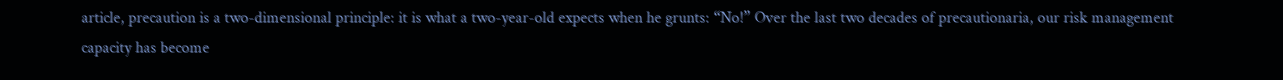article, precaution is a two-dimensional principle: it is what a two-year-old expects when he grunts: “No!” Over the last two decades of precautionaria, our risk management capacity has become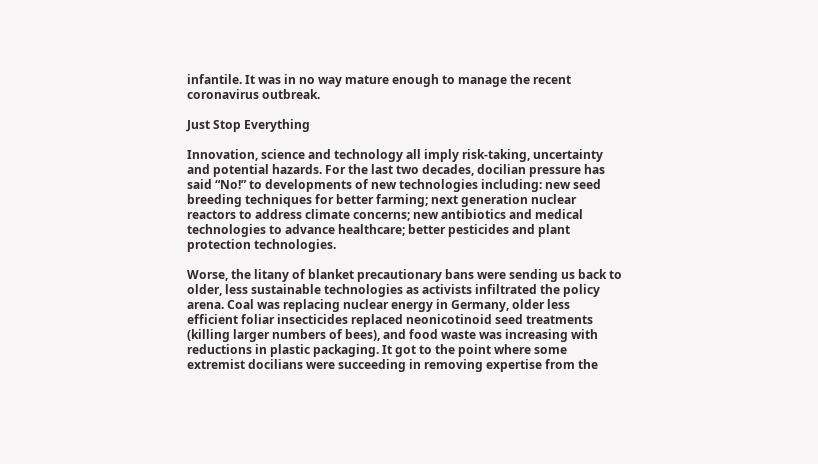infantile. It was in no way mature enough to manage the recent coronavirus outbreak.

Just Stop Everything

Innovation, science and technology all imply risk-taking, uncertainty and potential hazards. For the last two decades, docilian pressure has said “No!” to developments of new technologies including: new seed breeding techniques for better farming; next generation nuclear reactors to address climate concerns; new antibiotics and medical technologies to advance healthcare; better pesticides and plant protection technologies.

Worse, the litany of blanket precautionary bans were sending us back to older, less sustainable technologies as activists infiltrated the policy arena. Coal was replacing nuclear energy in Germany, older less efficient foliar insecticides replaced neonicotinoid seed treatments (killing larger numbers of bees), and food waste was increasing with reductions in plastic packaging. It got to the point where some extremist docilians were succeeding in removing expertise from the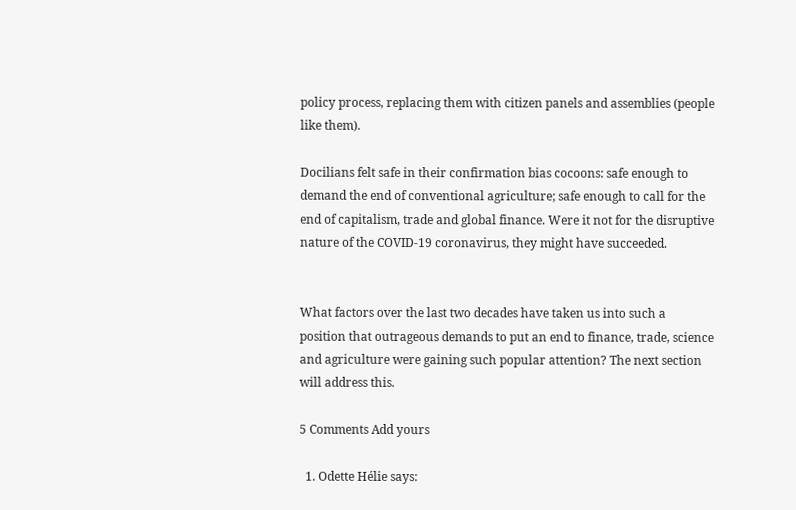policy process, replacing them with citizen panels and assemblies (people like them).

Docilians felt safe in their confirmation bias cocoons: safe enough to demand the end of conventional agriculture; safe enough to call for the end of capitalism, trade and global finance. Were it not for the disruptive nature of the COVID-19 coronavirus, they might have succeeded.


What factors over the last two decades have taken us into such a position that outrageous demands to put an end to finance, trade, science and agriculture were gaining such popular attention? The next section will address this.

5 Comments Add yours

  1. Odette Hélie says: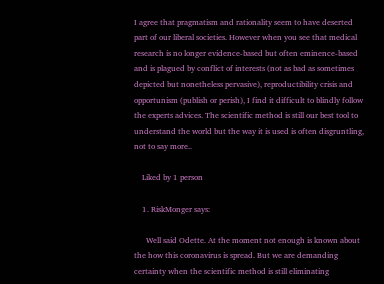I agree that pragmatism and rationality seem to have deserted part of our liberal societies. However when you see that medical research is no longer evidence-based but often eminence-based and is plagued by conflict of interests (not as bad as sometimes depicted but nonetheless pervasive), reproductibility crisis and opportunism (publish or perish), I find it difficult to blindly follow the experts advices. The scientific method is still our best tool to understand the world but the way it is used is often disgruntling, not to say more..

    Liked by 1 person

    1. RiskMonger says:

      Well said Odette. At the moment not enough is known about the how this coronavirus is spread. But we are demanding certainty when the scientific method is still eliminating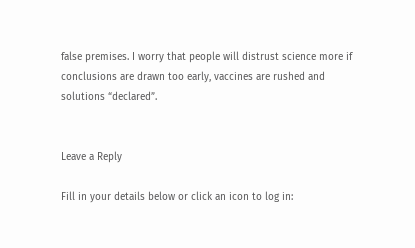false premises. I worry that people will distrust science more if conclusions are drawn too early, vaccines are rushed and solutions “declared”.


Leave a Reply

Fill in your details below or click an icon to log in: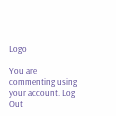Logo

You are commenting using your account. Log Out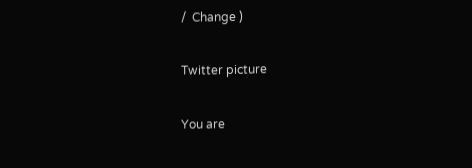/  Change )

Twitter picture

You are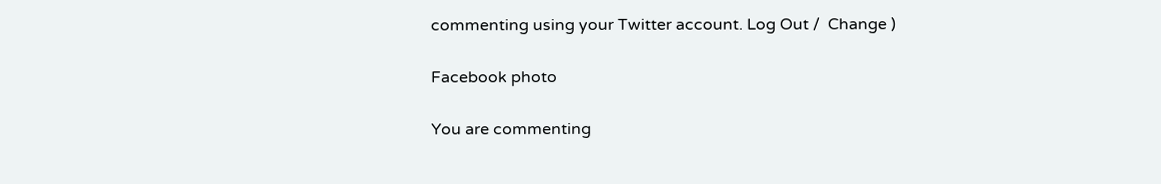commenting using your Twitter account. Log Out /  Change )

Facebook photo

You are commenting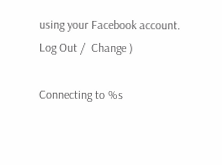using your Facebook account. Log Out /  Change )

Connecting to %s